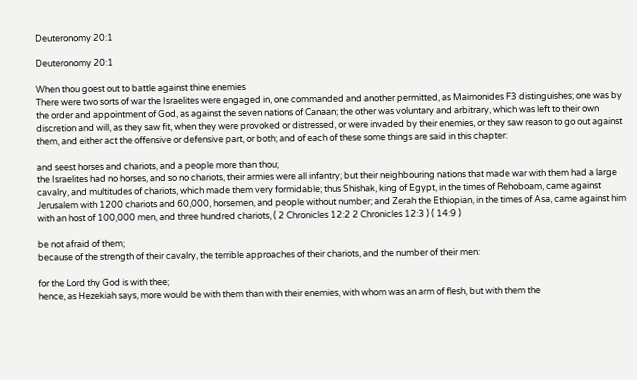Deuteronomy 20:1

Deuteronomy 20:1

When thou goest out to battle against thine enemies
There were two sorts of war the Israelites were engaged in, one commanded and another permitted, as Maimonides F3 distinguishes; one was by the order and appointment of God, as against the seven nations of Canaan; the other was voluntary and arbitrary, which was left to their own discretion and will, as they saw fit, when they were provoked or distressed, or were invaded by their enemies, or they saw reason to go out against them, and either act the offensive or defensive part, or both; and of each of these some things are said in this chapter:

and seest horses and chariots, and a people more than thou;
the Israelites had no horses, and so no chariots, their armies were all infantry; but their neighbouring nations that made war with them had a large cavalry, and multitudes of chariots, which made them very formidable; thus Shishak, king of Egypt, in the times of Rehoboam, came against Jerusalem with 1200 chariots and 60,000, horsemen, and people without number; and Zerah the Ethiopian, in the times of Asa, came against him with an host of 100,000 men, and three hundred chariots, ( 2 Chronicles 12:2 2 Chronicles 12:3 ) ( 14:9 )

be not afraid of them;
because of the strength of their cavalry, the terrible approaches of their chariots, and the number of their men:

for the Lord thy God is with thee;
hence, as Hezekiah says, more would be with them than with their enemies, with whom was an arm of flesh, but with them the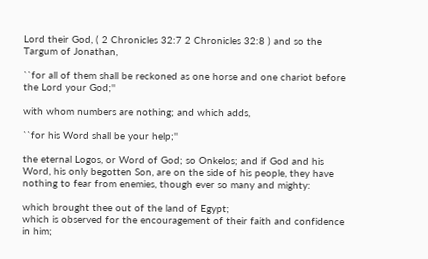Lord their God, ( 2 Chronicles 32:7 2 Chronicles 32:8 ) and so the Targum of Jonathan,

``for all of them shall be reckoned as one horse and one chariot before the Lord your God;''

with whom numbers are nothing; and which adds,

``for his Word shall be your help;''

the eternal Logos, or Word of God; so Onkelos; and if God and his Word, his only begotten Son, are on the side of his people, they have nothing to fear from enemies, though ever so many and mighty:

which brought thee out of the land of Egypt;
which is observed for the encouragement of their faith and confidence in him;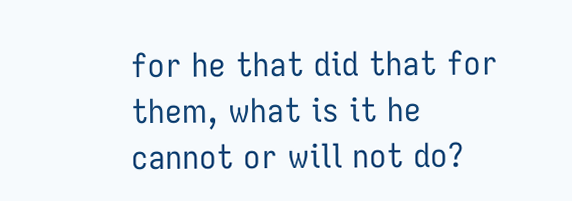for he that did that for them, what is it he cannot or will not do?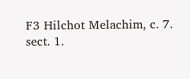F3 Hilchot Melachim, c. 7. sect. 1.